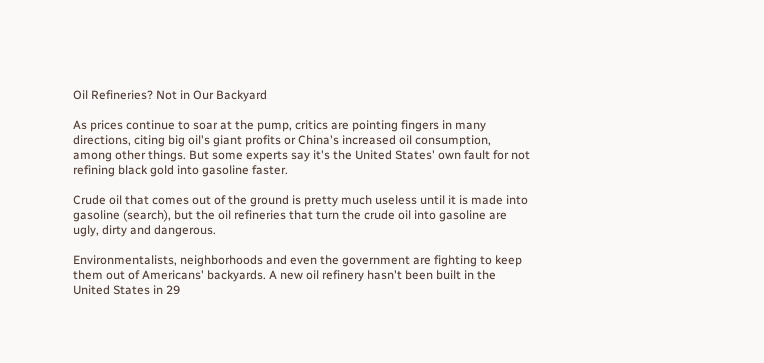Oil Refineries? Not in Our Backyard

As prices continue to soar at the pump, critics are pointing fingers in many directions, citing big oil's giant profits or China's increased oil consumption, among other things. But some experts say it's the United States' own fault for not refining black gold into gasoline faster.

Crude oil that comes out of the ground is pretty much useless until it is made into gasoline (search), but the oil refineries that turn the crude oil into gasoline are ugly, dirty and dangerous.

Environmentalists, neighborhoods and even the government are fighting to keep them out of Americans' backyards. A new oil refinery hasn't been built in the United States in 29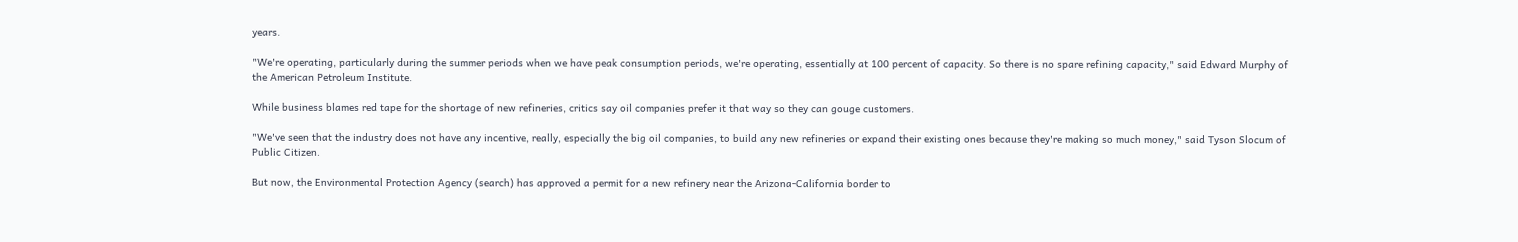years.

"We're operating, particularly during the summer periods when we have peak consumption periods, we're operating, essentially at 100 percent of capacity. So there is no spare refining capacity," said Edward Murphy of the American Petroleum Institute.

While business blames red tape for the shortage of new refineries, critics say oil companies prefer it that way so they can gouge customers.

"We've seen that the industry does not have any incentive, really, especially the big oil companies, to build any new refineries or expand their existing ones because they're making so much money," said Tyson Slocum of Public Citizen.

But now, the Environmental Protection Agency (search) has approved a permit for a new refinery near the Arizona-California border to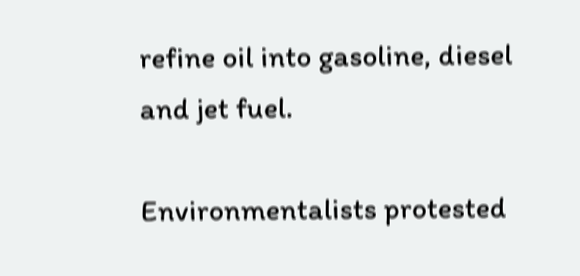refine oil into gasoline, diesel and jet fuel.

Environmentalists protested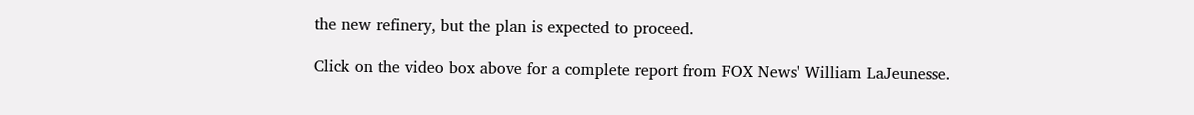the new refinery, but the plan is expected to proceed.

Click on the video box above for a complete report from FOX News' William LaJeunesse.